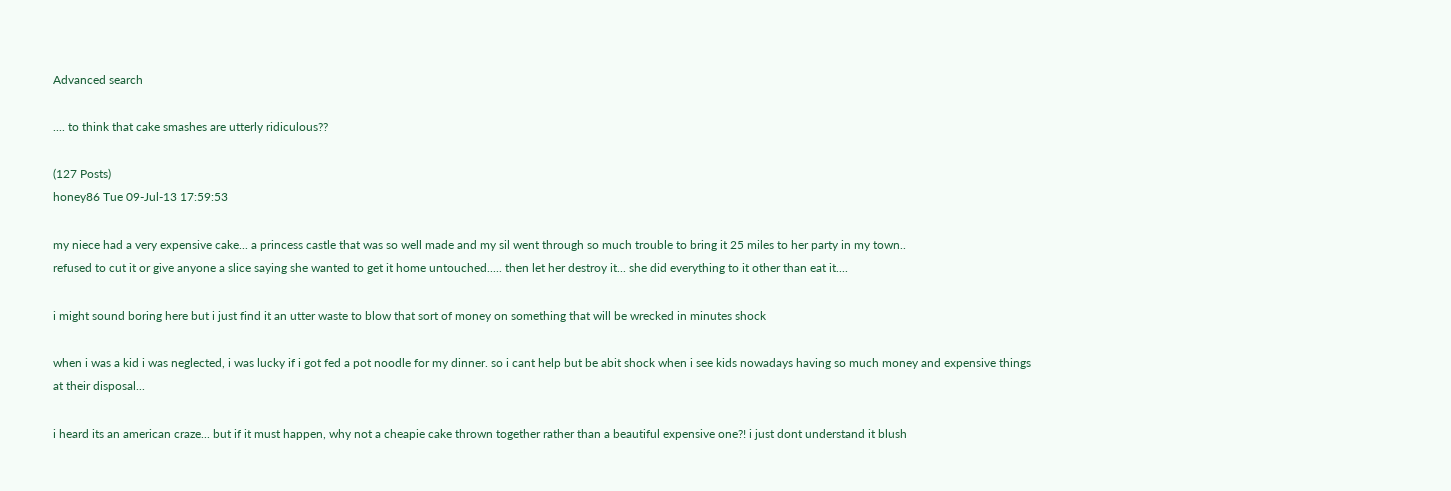Advanced search

.... to think that cake smashes are utterly ridiculous??

(127 Posts)
honey86 Tue 09-Jul-13 17:59:53

my niece had a very expensive cake... a princess castle that was so well made and my sil went through so much trouble to bring it 25 miles to her party in my town..
refused to cut it or give anyone a slice saying she wanted to get it home untouched..... then let her destroy it... she did everything to it other than eat it....

i might sound boring here but i just find it an utter waste to blow that sort of money on something that will be wrecked in minutes shock

when i was a kid i was neglected, i was lucky if i got fed a pot noodle for my dinner. so i cant help but be abit shock when i see kids nowadays having so much money and expensive things at their disposal...

i heard its an american craze... but if it must happen, why not a cheapie cake thrown together rather than a beautiful expensive one?! i just dont understand it blush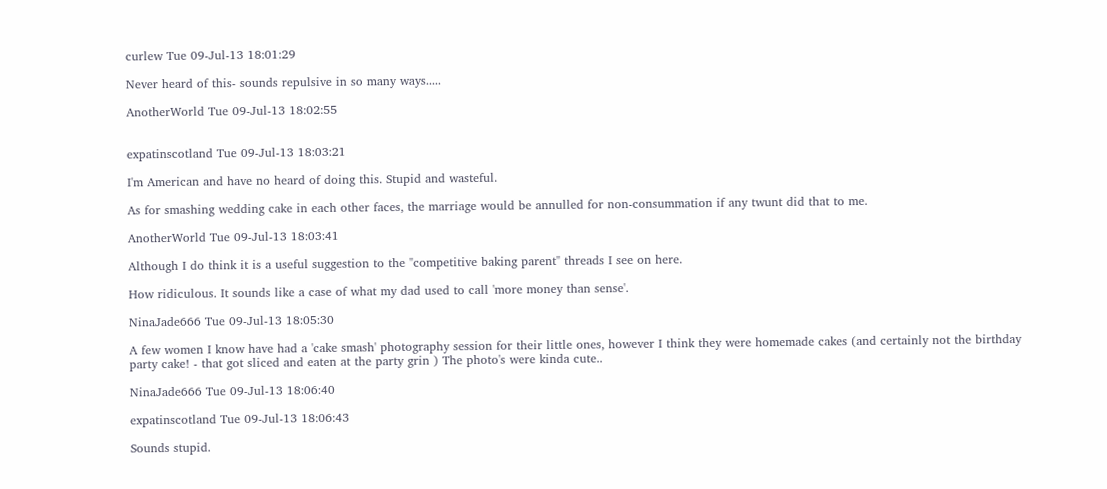curlew Tue 09-Jul-13 18:01:29

Never heard of this- sounds repulsive in so many ways.....

AnotherWorld Tue 09-Jul-13 18:02:55


expatinscotland Tue 09-Jul-13 18:03:21

I'm American and have no heard of doing this. Stupid and wasteful.

As for smashing wedding cake in each other faces, the marriage would be annulled for non-consummation if any twunt did that to me.

AnotherWorld Tue 09-Jul-13 18:03:41

Although I do think it is a useful suggestion to the "competitive baking parent" threads I see on here.

How ridiculous. It sounds like a case of what my dad used to call 'more money than sense'.

NinaJade666 Tue 09-Jul-13 18:05:30

A few women I know have had a 'cake smash' photography session for their little ones, however I think they were homemade cakes (and certainly not the birthday party cake! - that got sliced and eaten at the party grin ) The photo's were kinda cute..

NinaJade666 Tue 09-Jul-13 18:06:40

expatinscotland Tue 09-Jul-13 18:06:43

Sounds stupid.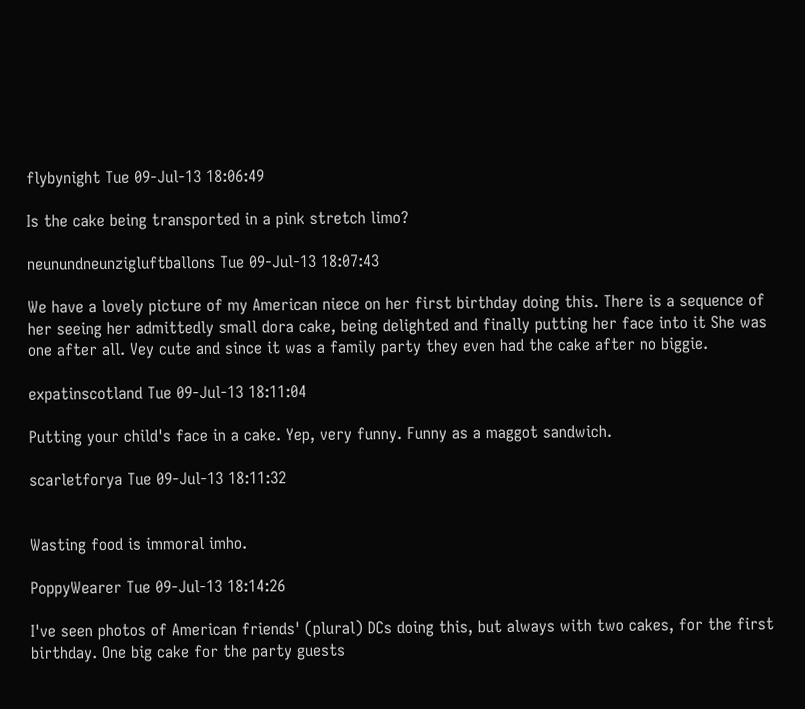flybynight Tue 09-Jul-13 18:06:49

Is the cake being transported in a pink stretch limo?

neunundneunzigluftballons Tue 09-Jul-13 18:07:43

We have a lovely picture of my American niece on her first birthday doing this. There is a sequence of her seeing her admittedly small dora cake, being delighted and finally putting her face into it She was one after all. Vey cute and since it was a family party they even had the cake after no biggie.

expatinscotland Tue 09-Jul-13 18:11:04

Putting your child's face in a cake. Yep, very funny. Funny as a maggot sandwich.

scarletforya Tue 09-Jul-13 18:11:32


Wasting food is immoral imho.

PoppyWearer Tue 09-Jul-13 18:14:26

I've seen photos of American friends' (plural) DCs doing this, but always with two cakes, for the first birthday. One big cake for the party guests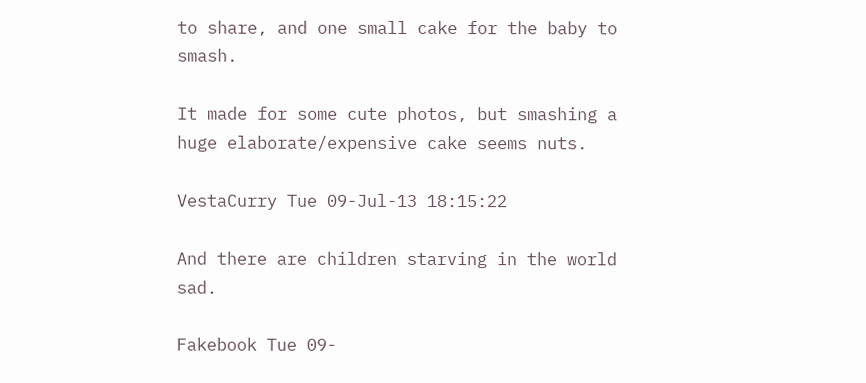to share, and one small cake for the baby to smash.

It made for some cute photos, but smashing a huge elaborate/expensive cake seems nuts.

VestaCurry Tue 09-Jul-13 18:15:22

And there are children starving in the world sad.

Fakebook Tue 09-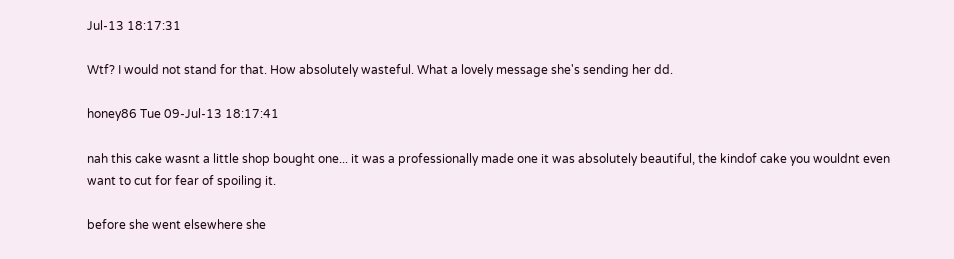Jul-13 18:17:31

Wtf? I would not stand for that. How absolutely wasteful. What a lovely message she's sending her dd.

honey86 Tue 09-Jul-13 18:17:41

nah this cake wasnt a little shop bought one... it was a professionally made one it was absolutely beautiful, the kindof cake you wouldnt even want to cut for fear of spoiling it.

before she went elsewhere she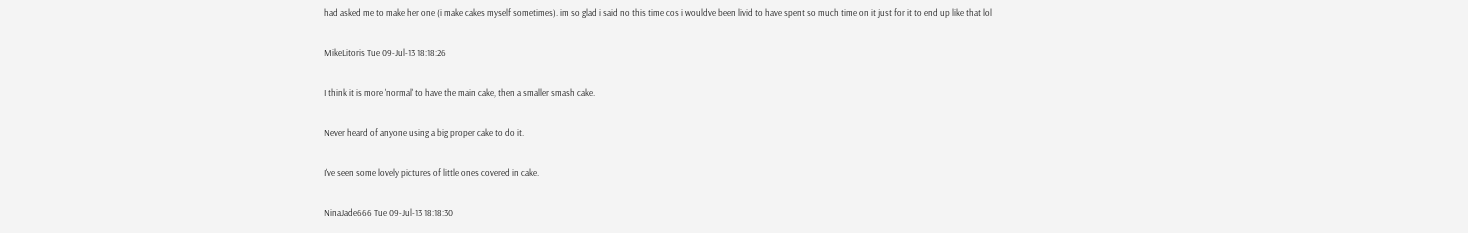had asked me to make her one (i make cakes myself sometimes). im so glad i said no this time cos i wouldve been livid to have spent so much time on it just for it to end up like that lol

MikeLitoris Tue 09-Jul-13 18:18:26

I think it is more 'normal' to have the main cake, then a smaller smash cake.

Never heard of anyone using a big proper cake to do it.

I've seen some lovely pictures of little ones covered in cake.

NinaJade666 Tue 09-Jul-13 18:18:30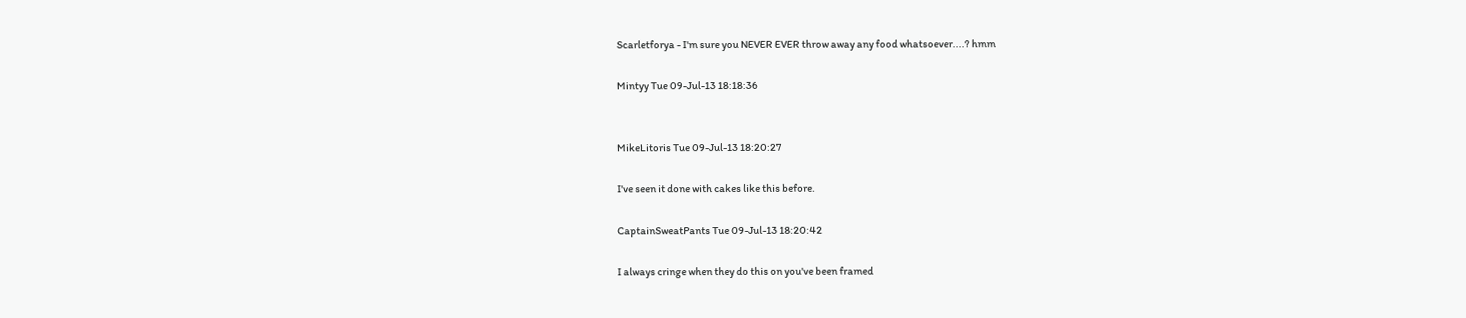Scarletforya - I'm sure you NEVER EVER throw away any food whatsoever....? hmm

Mintyy Tue 09-Jul-13 18:18:36


MikeLitoris Tue 09-Jul-13 18:20:27

I've seen it done with cakes like this before.

CaptainSweatPants Tue 09-Jul-13 18:20:42

I always cringe when they do this on you've been framed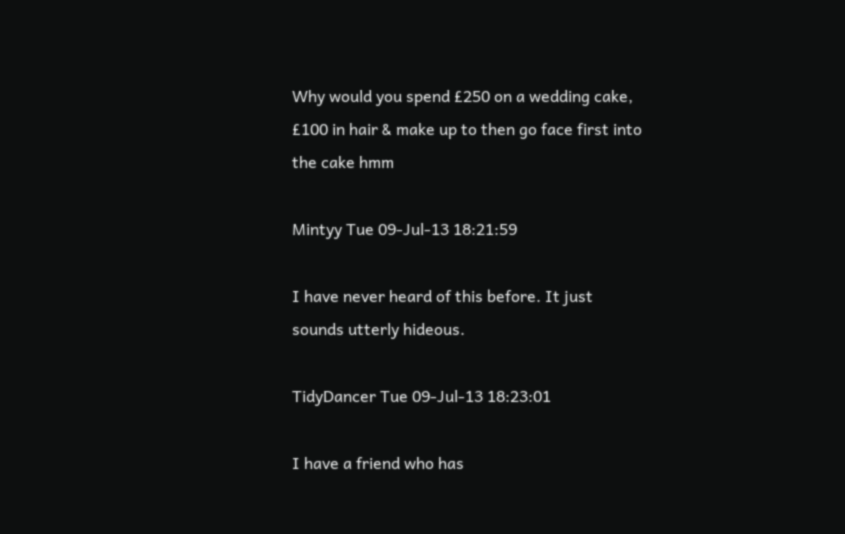Why would you spend £250 on a wedding cake, £100 in hair & make up to then go face first into the cake hmm

Mintyy Tue 09-Jul-13 18:21:59

I have never heard of this before. It just sounds utterly hideous.

TidyDancer Tue 09-Jul-13 18:23:01

I have a friend who has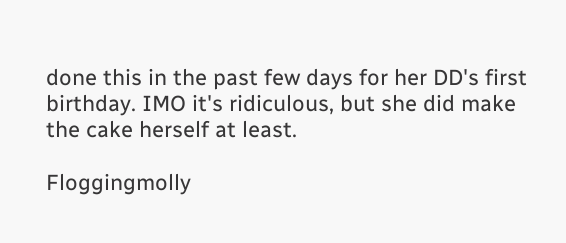done this in the past few days for her DD's first birthday. IMO it's ridiculous, but she did make the cake herself at least.

Floggingmolly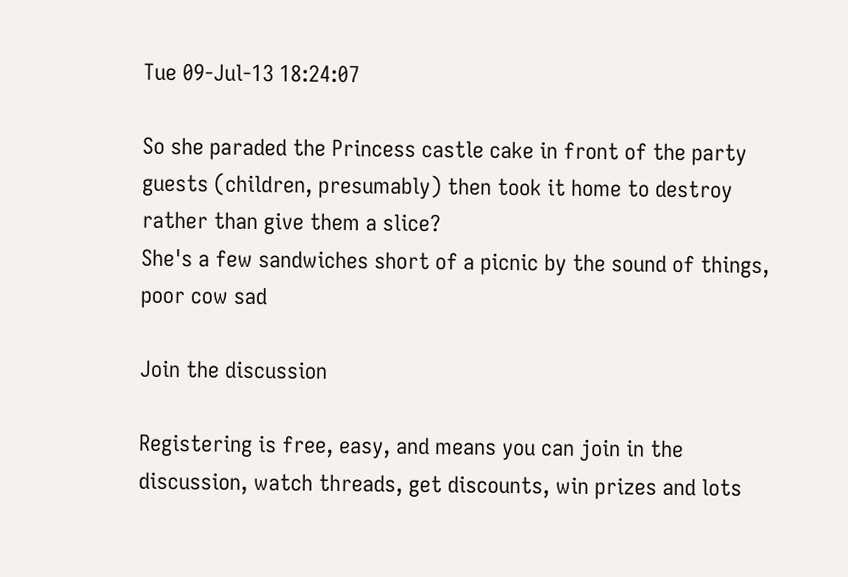Tue 09-Jul-13 18:24:07

So she paraded the Princess castle cake in front of the party guests (children, presumably) then took it home to destroy rather than give them a slice?
She's a few sandwiches short of a picnic by the sound of things, poor cow sad

Join the discussion

Registering is free, easy, and means you can join in the discussion, watch threads, get discounts, win prizes and lots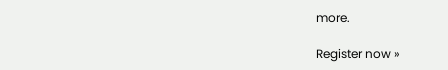more.

Register now »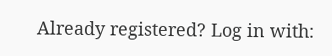Already registered? Log in with: